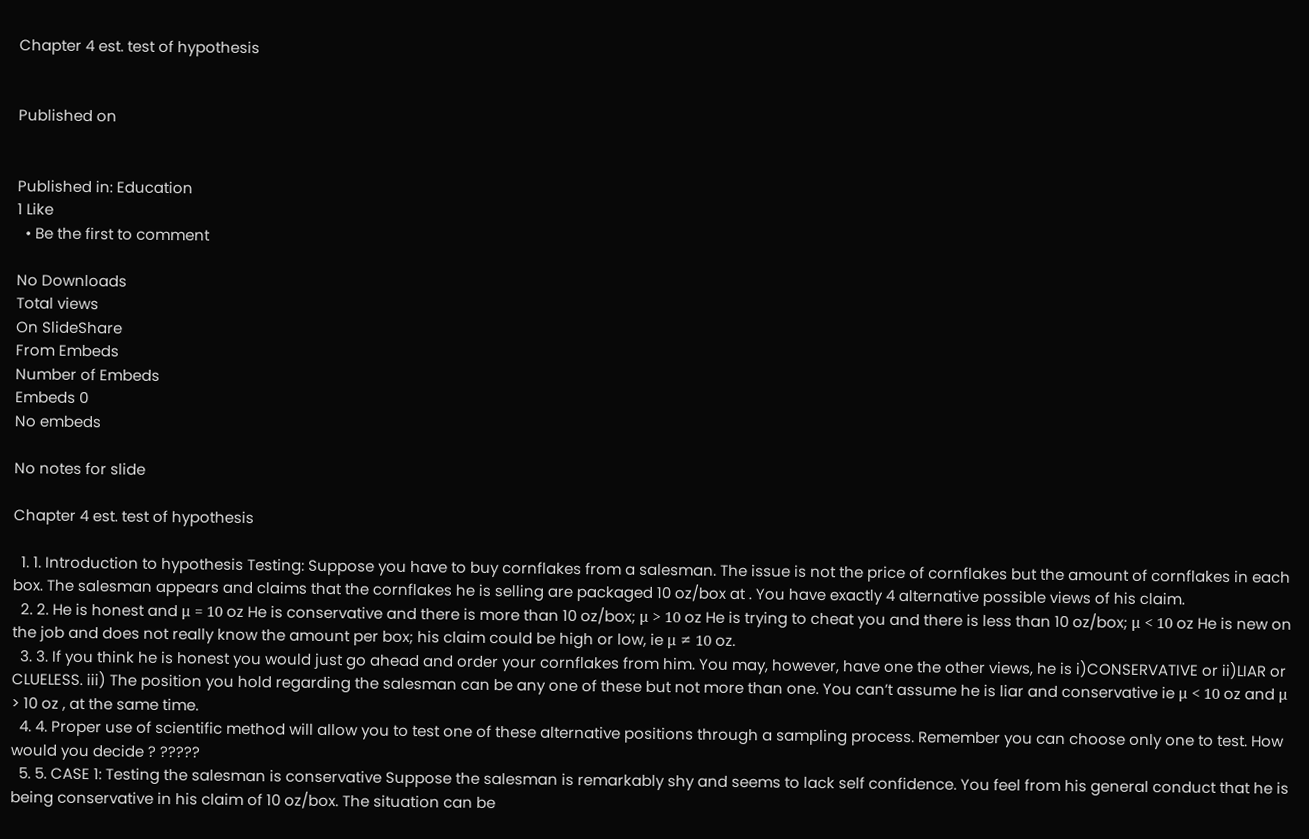Chapter 4 est. test of hypothesis


Published on


Published in: Education
1 Like
  • Be the first to comment

No Downloads
Total views
On SlideShare
From Embeds
Number of Embeds
Embeds 0
No embeds

No notes for slide

Chapter 4 est. test of hypothesis

  1. 1. Introduction to hypothesis Testing: Suppose you have to buy cornflakes from a salesman. The issue is not the price of cornflakes but the amount of cornflakes in each box. The salesman appears and claims that the cornflakes he is selling are packaged 10 oz/box at . You have exactly 4 alternative possible views of his claim.
  2. 2. He is honest and μ = 10 oz He is conservative and there is more than 10 oz/box; μ > 10 oz He is trying to cheat you and there is less than 10 oz/box; μ < 10 oz He is new on the job and does not really know the amount per box; his claim could be high or low, ie μ ≠ 10 oz.
  3. 3. If you think he is honest you would just go ahead and order your cornflakes from him. You may, however, have one the other views, he is i)CONSERVATIVE or ii)LIAR or CLUELESS. iii) The position you hold regarding the salesman can be any one of these but not more than one. You can’t assume he is liar and conservative ie μ < 10 oz and μ > 10 oz , at the same time.
  4. 4. Proper use of scientific method will allow you to test one of these alternative positions through a sampling process. Remember you can choose only one to test. How would you decide ? ?????
  5. 5. CASE 1: Testing the salesman is conservative Suppose the salesman is remarkably shy and seems to lack self confidence. You feel from his general conduct that he is being conservative in his claim of 10 oz/box. The situation can be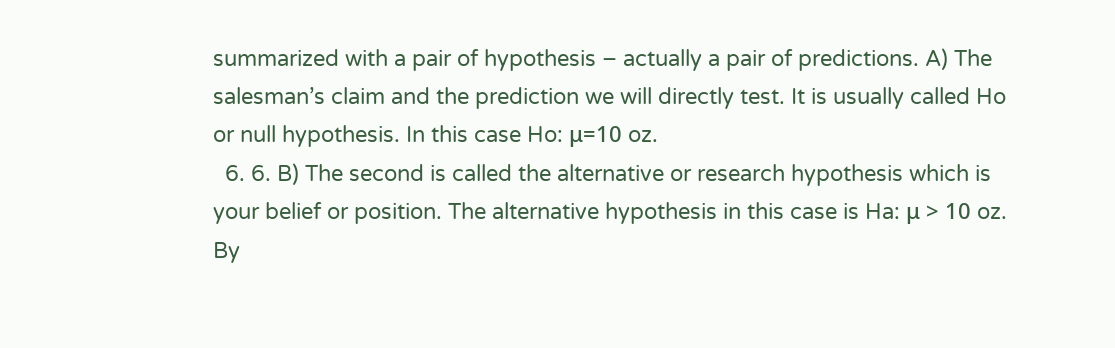summarized with a pair of hypothesis – actually a pair of predictions. A) The salesman’s claim and the prediction we will directly test. It is usually called Ho or null hypothesis. In this case Ho: μ=10 oz.
  6. 6. B) The second is called the alternative or research hypothesis which is your belief or position. The alternative hypothesis in this case is Ha: μ > 10 oz. By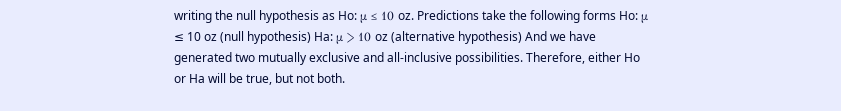writing the null hypothesis as Ho: μ ≤ 10 oz. Predictions take the following forms Ho: μ ≤ 10 oz (null hypothesis) Ha: μ > 10 oz (alternative hypothesis) And we have generated two mutually exclusive and all-inclusive possibilities. Therefore, either Ho or Ha will be true, but not both.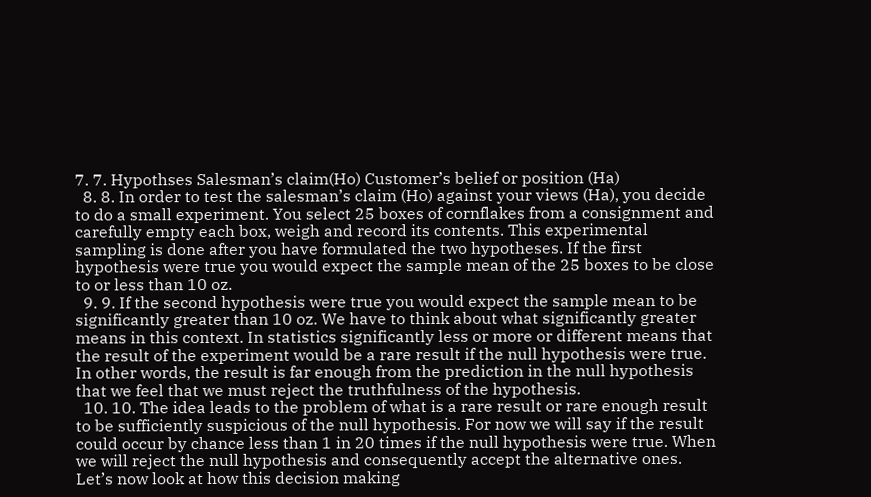7. 7. Hypothses Salesman’s claim(Ho) Customer’s belief or position (Ha)
  8. 8. In order to test the salesman’s claim (Ho) against your views (Ha), you decide to do a small experiment. You select 25 boxes of cornflakes from a consignment and carefully empty each box, weigh and record its contents. This experimental sampling is done after you have formulated the two hypotheses. If the first hypothesis were true you would expect the sample mean of the 25 boxes to be close to or less than 10 oz.
  9. 9. If the second hypothesis were true you would expect the sample mean to be significantly greater than 10 oz. We have to think about what significantly greater means in this context. In statistics significantly less or more or different means that the result of the experiment would be a rare result if the null hypothesis were true. In other words, the result is far enough from the prediction in the null hypothesis that we feel that we must reject the truthfulness of the hypothesis.
  10. 10. The idea leads to the problem of what is a rare result or rare enough result to be sufficiently suspicious of the null hypothesis. For now we will say if the result could occur by chance less than 1 in 20 times if the null hypothesis were true. When we will reject the null hypothesis and consequently accept the alternative ones. Let’s now look at how this decision making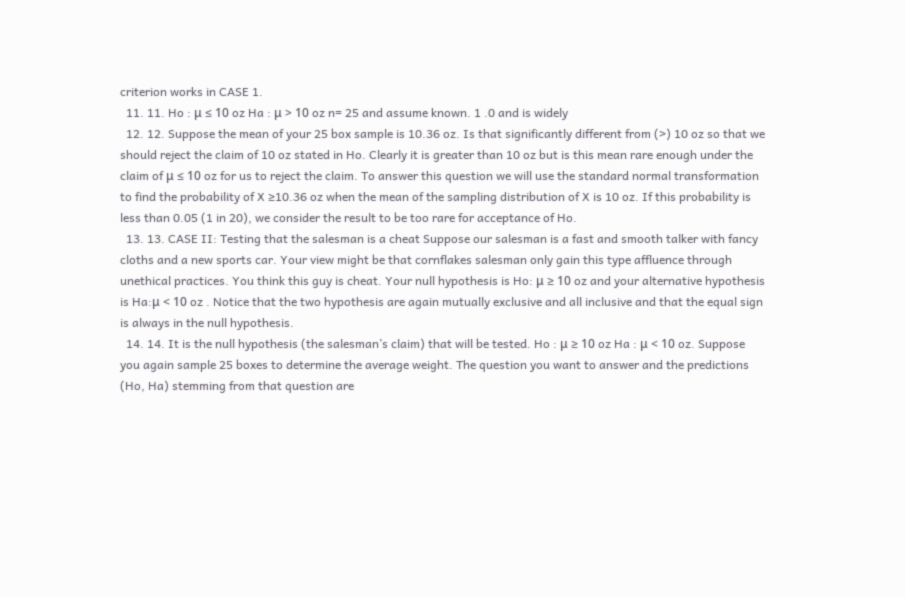criterion works in CASE 1.
  11. 11. Ho : μ ≤ 10 oz Ha : μ > 10 oz n= 25 and assume known. 1 .0 and is widely
  12. 12. Suppose the mean of your 25 box sample is 10.36 oz. Is that significantly different from (>) 10 oz so that we should reject the claim of 10 oz stated in Ho. Clearly it is greater than 10 oz but is this mean rare enough under the claim of μ ≤ 10 oz for us to reject the claim. To answer this question we will use the standard normal transformation to find the probability of X ≥10.36 oz when the mean of the sampling distribution of X is 10 oz. If this probability is less than 0.05 (1 in 20), we consider the result to be too rare for acceptance of Ho.
  13. 13. CASE II: Testing that the salesman is a cheat Suppose our salesman is a fast and smooth talker with fancy cloths and a new sports car. Your view might be that cornflakes salesman only gain this type affluence through unethical practices. You think this guy is cheat. Your null hypothesis is Ho: μ ≥ 10 oz and your alternative hypothesis is Ha:μ < 10 oz . Notice that the two hypothesis are again mutually exclusive and all inclusive and that the equal sign is always in the null hypothesis.
  14. 14. It is the null hypothesis (the salesman’s claim) that will be tested. Ho : μ ≥ 10 oz Ha : μ < 10 oz. Suppose you again sample 25 boxes to determine the average weight. The question you want to answer and the predictions (Ho, Ha) stemming from that question are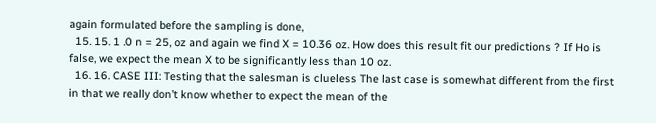again formulated before the sampling is done,
  15. 15. 1 .0 n = 25, oz and again we find X = 10.36 oz. How does this result fit our predictions ? If Ho is false, we expect the mean X to be significantly less than 10 oz.
  16. 16. CASE III: Testing that the salesman is clueless The last case is somewhat different from the first in that we really don’t know whether to expect the mean of the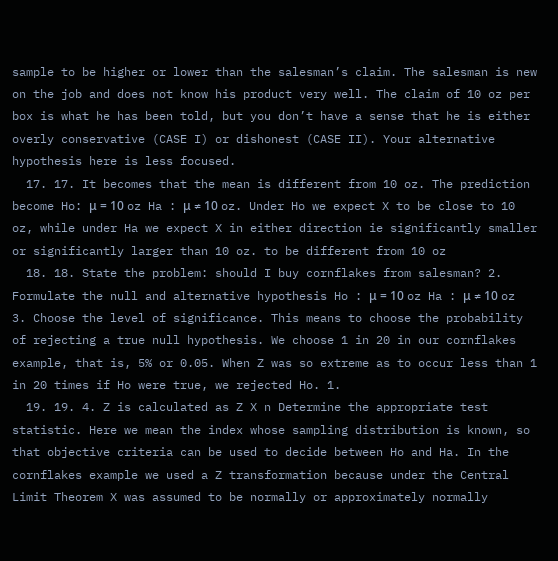sample to be higher or lower than the salesman’s claim. The salesman is new on the job and does not know his product very well. The claim of 10 oz per box is what he has been told, but you don’t have a sense that he is either overly conservative (CASE I) or dishonest (CASE II). Your alternative hypothesis here is less focused.
  17. 17. It becomes that the mean is different from 10 oz. The prediction become Ho: μ = 10 oz Ha : μ ≠ 10 oz. Under Ho we expect X to be close to 10 oz, while under Ha we expect X in either direction ie significantly smaller or significantly larger than 10 oz. to be different from 10 oz
  18. 18. State the problem: should I buy cornflakes from salesman? 2. Formulate the null and alternative hypothesis Ho : μ = 10 oz Ha : μ ≠ 10 oz 3. Choose the level of significance. This means to choose the probability of rejecting a true null hypothesis. We choose 1 in 20 in our cornflakes example, that is, 5% or 0.05. When Z was so extreme as to occur less than 1 in 20 times if Ho were true, we rejected Ho. 1.
  19. 19. 4. Z is calculated as Z X n Determine the appropriate test statistic. Here we mean the index whose sampling distribution is known, so that objective criteria can be used to decide between Ho and Ha. In the cornflakes example we used a Z transformation because under the Central Limit Theorem X was assumed to be normally or approximately normally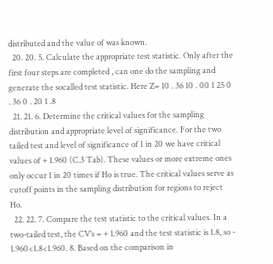distributed and the value of was known.
  20. 20. 5. Calculate the appropriate test statistic. Only after the first four steps are completed , can one do the sampling and generate the socalled test statistic. Here Z= 10 . 36 10 . 00 1 25 0 . 36 0 . 20 1 .8
  21. 21. 6. Determine the critical values for the sampling distribution and appropriate level of significance. For the two tailed test and level of significance of 1 in 20 we have critical values of + 1.960 (C.3 Tab). These values or more extreme ones only occur 1 in 20 times if Ho is true. The critical values serve as cutoff points in the sampling distribution for regions to reject Ho.
  22. 22. 7. Compare the test statistic to the critical values. In a two-tailed test, the CV’s = + 1.960 and the test statistic is 1.8, so - 1.960<1.8<1.960. 8. Based on the comparison in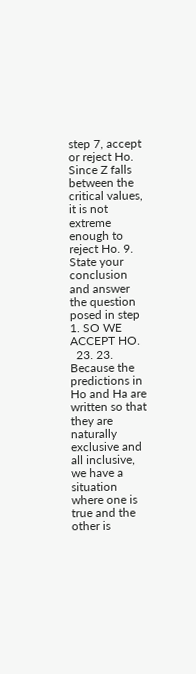step 7, accept or reject Ho. Since Z falls between the critical values, it is not extreme enough to reject Ho. 9. State your conclusion and answer the question posed in step 1. SO WE ACCEPT HO.
  23. 23. Because the predictions in Ho and Ha are written so that they are naturally exclusive and all inclusive, we have a situation where one is true and the other is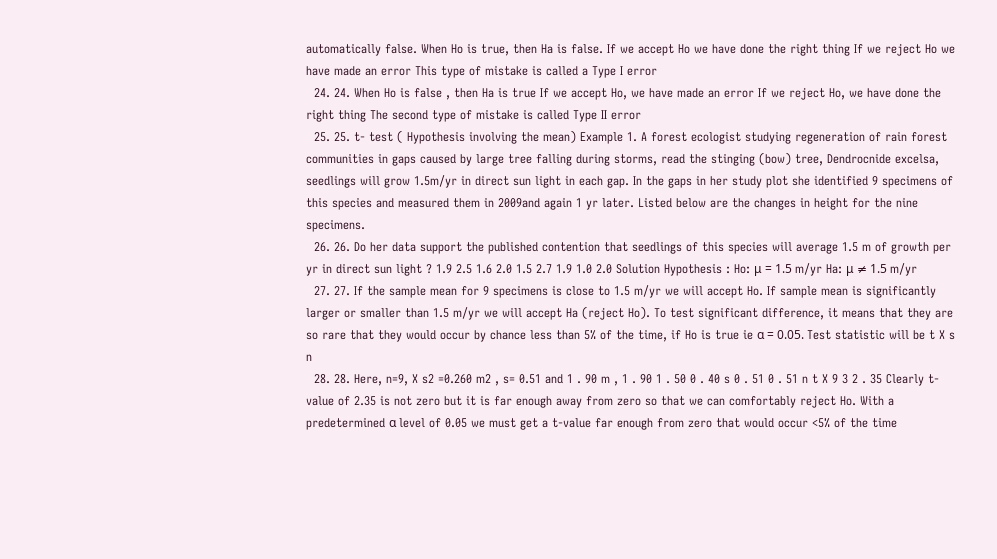automatically false. When Ho is true, then Ha is false. If we accept Ho we have done the right thing If we reject Ho we have made an error This type of mistake is called a Type I error
  24. 24. When Ho is false , then Ha is true If we accept Ho, we have made an error If we reject Ho, we have done the right thing The second type of mistake is called Type II error
  25. 25. t- test ( Hypothesis involving the mean) Example 1. A forest ecologist studying regeneration of rain forest communities in gaps caused by large tree falling during storms, read the stinging (bow) tree, Dendrocnide excelsa, seedlings will grow 1.5m/yr in direct sun light in each gap. In the gaps in her study plot she identified 9 specimens of this species and measured them in 2009and again 1 yr later. Listed below are the changes in height for the nine specimens.
  26. 26. Do her data support the published contention that seedlings of this species will average 1.5 m of growth per yr in direct sun light ? 1.9 2.5 1.6 2.0 1.5 2.7 1.9 1.0 2.0 Solution Hypothesis : Ho: μ = 1.5 m/yr Ha: μ ≠ 1.5 m/yr
  27. 27. If the sample mean for 9 specimens is close to 1.5 m/yr we will accept Ho. If sample mean is significantly larger or smaller than 1.5 m/yr we will accept Ha (reject Ho). To test significant difference, it means that they are so rare that they would occur by chance less than 5% of the time, if Ho is true ie α = 0.05. Test statistic will be t X s n
  28. 28. Here, n=9, X s2 =0.260 m2 , s= 0.51 and 1 . 90 m , 1 . 90 1 . 50 0 . 40 s 0 . 51 0 . 51 n t X 9 3 2 . 35 Clearly t-value of 2.35 is not zero but it is far enough away from zero so that we can comfortably reject Ho. With a predetermined α level of 0.05 we must get a t-value far enough from zero that would occur <5% of the time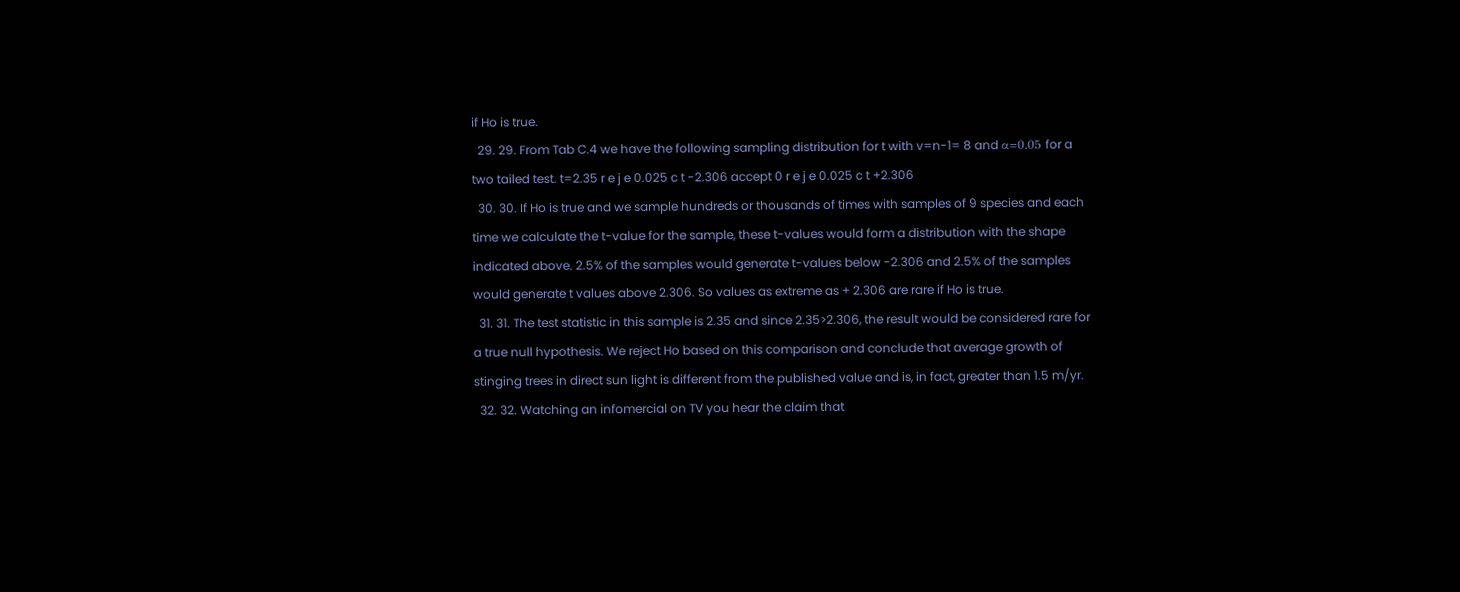if Ho is true.
  29. 29. From Tab C.4 we have the following sampling distribution for t with v=n-1= 8 and α=0.05 for a two tailed test. t=2.35 r e j e 0.025 c t -2.306 accept 0 r e j e 0.025 c t +2.306
  30. 30. If Ho is true and we sample hundreds or thousands of times with samples of 9 species and each time we calculate the t-value for the sample, these t-values would form a distribution with the shape indicated above. 2.5% of the samples would generate t-values below -2.306 and 2.5% of the samples would generate t values above 2.306. So values as extreme as + 2.306 are rare if Ho is true.
  31. 31. The test statistic in this sample is 2.35 and since 2.35>2.306, the result would be considered rare for a true null hypothesis. We reject Ho based on this comparison and conclude that average growth of stinging trees in direct sun light is different from the published value and is, in fact, greater than 1.5 m/yr.
  32. 32. Watching an infomercial on TV you hear the claim that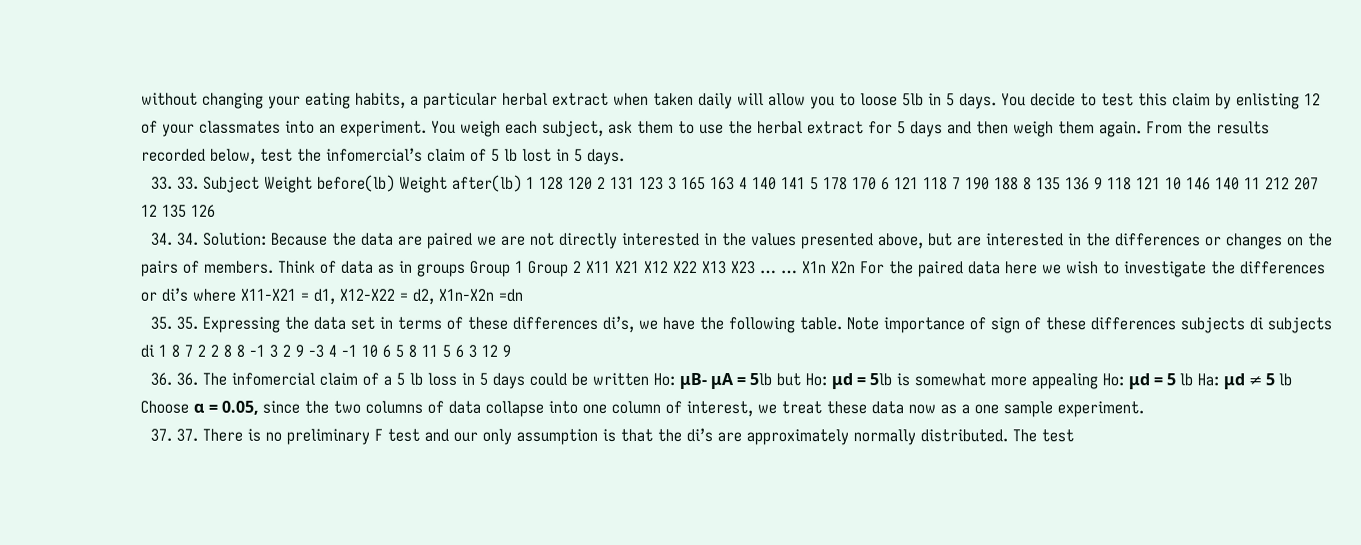without changing your eating habits, a particular herbal extract when taken daily will allow you to loose 5lb in 5 days. You decide to test this claim by enlisting 12 of your classmates into an experiment. You weigh each subject, ask them to use the herbal extract for 5 days and then weigh them again. From the results recorded below, test the infomercial’s claim of 5 lb lost in 5 days.
  33. 33. Subject Weight before(lb) Weight after(lb) 1 128 120 2 131 123 3 165 163 4 140 141 5 178 170 6 121 118 7 190 188 8 135 136 9 118 121 10 146 140 11 212 207 12 135 126
  34. 34. Solution: Because the data are paired we are not directly interested in the values presented above, but are interested in the differences or changes on the pairs of members. Think of data as in groups Group 1 Group 2 X11 X21 X12 X22 X13 X23 … … X1n X2n For the paired data here we wish to investigate the differences or di’s where X11-X21 = d1, X12-X22 = d2, X1n-X2n =dn
  35. 35. Expressing the data set in terms of these differences di’s, we have the following table. Note importance of sign of these differences subjects di subjects di 1 8 7 2 2 8 8 -1 3 2 9 -3 4 -1 10 6 5 8 11 5 6 3 12 9
  36. 36. The infomercial claim of a 5 lb loss in 5 days could be written Ho: μB- μA = 5lb but Ho: μd = 5lb is somewhat more appealing Ho: μd = 5 lb Ha: μd ≠ 5 lb Choose α = 0.05, since the two columns of data collapse into one column of interest, we treat these data now as a one sample experiment.
  37. 37. There is no preliminary F test and our only assumption is that the di’s are approximately normally distributed. The test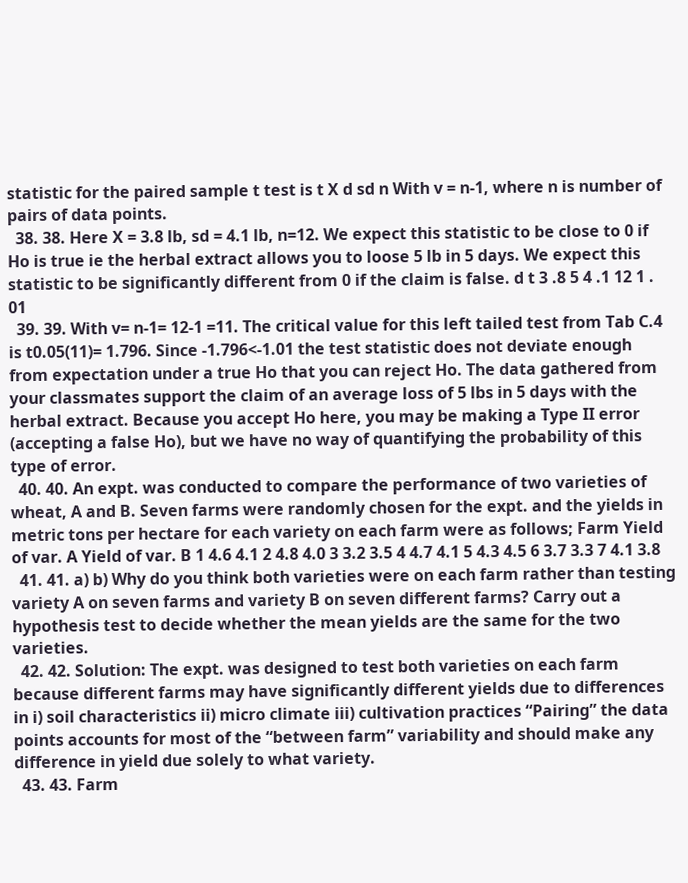statistic for the paired sample t test is t X d sd n With v = n-1, where n is number of pairs of data points.
  38. 38. Here X = 3.8 lb, sd = 4.1 lb, n=12. We expect this statistic to be close to 0 if Ho is true ie the herbal extract allows you to loose 5 lb in 5 days. We expect this statistic to be significantly different from 0 if the claim is false. d t 3 .8 5 4 .1 12 1 . 01
  39. 39. With v= n-1= 12-1 =11. The critical value for this left tailed test from Tab C.4 is t0.05(11)= 1.796. Since -1.796<-1.01 the test statistic does not deviate enough from expectation under a true Ho that you can reject Ho. The data gathered from your classmates support the claim of an average loss of 5 lbs in 5 days with the herbal extract. Because you accept Ho here, you may be making a Type II error (accepting a false Ho), but we have no way of quantifying the probability of this type of error.
  40. 40. An expt. was conducted to compare the performance of two varieties of wheat, A and B. Seven farms were randomly chosen for the expt. and the yields in metric tons per hectare for each variety on each farm were as follows; Farm Yield of var. A Yield of var. B 1 4.6 4.1 2 4.8 4.0 3 3.2 3.5 4 4.7 4.1 5 4.3 4.5 6 3.7 3.3 7 4.1 3.8
  41. 41. a) b) Why do you think both varieties were on each farm rather than testing variety A on seven farms and variety B on seven different farms? Carry out a hypothesis test to decide whether the mean yields are the same for the two varieties.
  42. 42. Solution: The expt. was designed to test both varieties on each farm because different farms may have significantly different yields due to differences in i) soil characteristics ii) micro climate iii) cultivation practices “Pairing” the data points accounts for most of the “between farm” variability and should make any difference in yield due solely to what variety.
  43. 43. Farm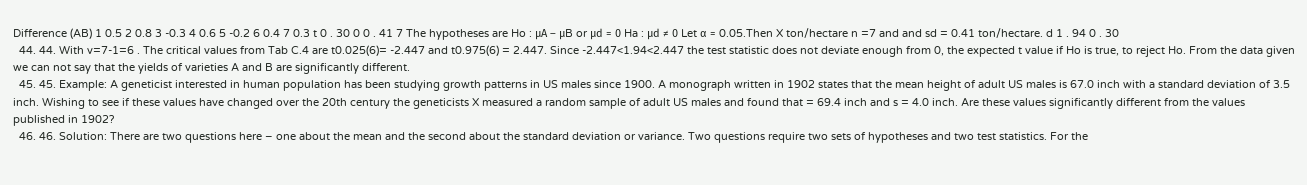Difference (AB) 1 0.5 2 0.8 3 -0.3 4 0.6 5 -0.2 6 0.4 7 0.3 t 0 . 30 0 0 . 41 7 The hypotheses are Ho : μA – μB or μd = 0 Ha : μd ≠ 0 Let α = 0.05.Then X ton/hectare n =7 and and sd = 0.41 ton/hectare. d 1 . 94 0 . 30
  44. 44. With v=7-1=6 . The critical values from Tab C.4 are t0.025(6)= -2.447 and t0.975(6) = 2.447. Since -2.447<1.94<2.447 the test statistic does not deviate enough from 0, the expected t value if Ho is true, to reject Ho. From the data given we can not say that the yields of varieties A and B are significantly different.
  45. 45. Example: A geneticist interested in human population has been studying growth patterns in US males since 1900. A monograph written in 1902 states that the mean height of adult US males is 67.0 inch with a standard deviation of 3.5 inch. Wishing to see if these values have changed over the 20th century the geneticists X measured a random sample of adult US males and found that = 69.4 inch and s = 4.0 inch. Are these values significantly different from the values published in 1902?
  46. 46. Solution: There are two questions here – one about the mean and the second about the standard deviation or variance. Two questions require two sets of hypotheses and two test statistics. For the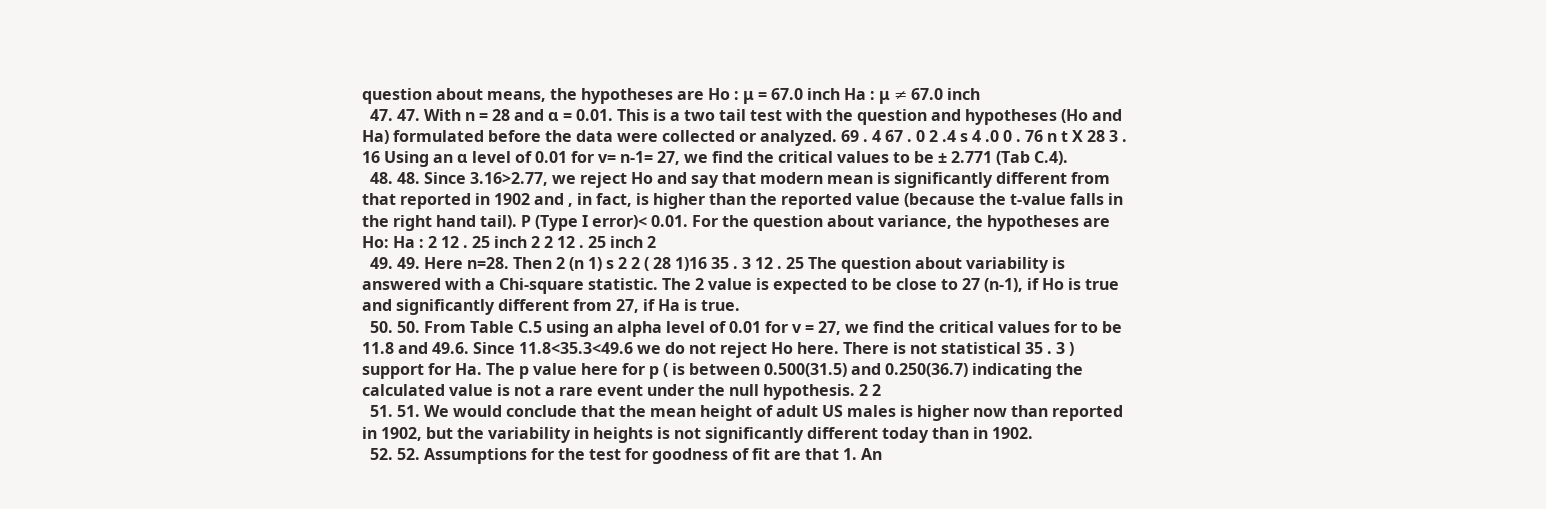question about means, the hypotheses are Ho : μ = 67.0 inch Ha : μ ≠ 67.0 inch
  47. 47. With n = 28 and α = 0.01. This is a two tail test with the question and hypotheses (Ho and Ha) formulated before the data were collected or analyzed. 69 . 4 67 . 0 2 .4 s 4 .0 0 . 76 n t X 28 3 . 16 Using an α level of 0.01 for v= n-1= 27, we find the critical values to be ± 2.771 (Tab C.4).
  48. 48. Since 3.16>2.77, we reject Ho and say that modern mean is significantly different from that reported in 1902 and , in fact, is higher than the reported value (because the t-value falls in the right hand tail). P (Type I error)< 0.01. For the question about variance, the hypotheses are Ho: Ha : 2 12 . 25 inch 2 2 12 . 25 inch 2
  49. 49. Here n=28. Then 2 (n 1) s 2 2 ( 28 1)16 35 . 3 12 . 25 The question about variability is answered with a Chi-square statistic. The 2 value is expected to be close to 27 (n-1), if Ho is true and significantly different from 27, if Ha is true.
  50. 50. From Table C.5 using an alpha level of 0.01 for v = 27, we find the critical values for to be 11.8 and 49.6. Since 11.8<35.3<49.6 we do not reject Ho here. There is not statistical 35 . 3 ) support for Ha. The p value here for p ( is between 0.500(31.5) and 0.250(36.7) indicating the calculated value is not a rare event under the null hypothesis. 2 2
  51. 51. We would conclude that the mean height of adult US males is higher now than reported in 1902, but the variability in heights is not significantly different today than in 1902.
  52. 52. Assumptions for the test for goodness of fit are that 1. An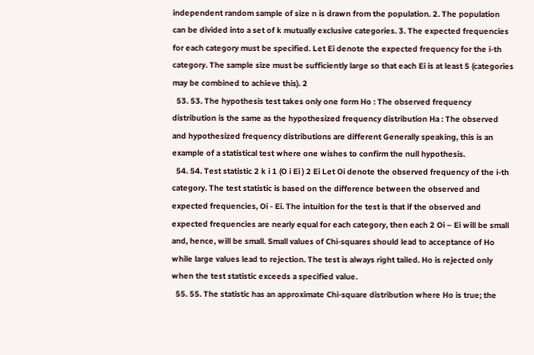independent random sample of size n is drawn from the population. 2. The population can be divided into a set of k mutually exclusive categories. 3. The expected frequencies for each category must be specified. Let Ei denote the expected frequency for the i-th category. The sample size must be sufficiently large so that each Ei is at least 5 (categories may be combined to achieve this). 2
  53. 53. The hypothesis test takes only one form Ho : The observed frequency distribution is the same as the hypothesized frequency distribution Ha : The observed and hypothesized frequency distributions are different Generally speaking, this is an example of a statistical test where one wishes to confirm the null hypothesis.
  54. 54. Test statistic 2 k i 1 (O i Ei ) 2 Ei Let Oi denote the observed frequency of the i-th category. The test statistic is based on the difference between the observed and expected frequencies, Oi - Ei. The intuition for the test is that if the observed and expected frequencies are nearly equal for each category, then each 2 Oi – Ei will be small and, hence, will be small. Small values of Chi-squares should lead to acceptance of Ho while large values lead to rejection. The test is always right tailed. Ho is rejected only when the test statistic exceeds a specified value.
  55. 55. The statistic has an approximate Chi-square distribution where Ho is true; the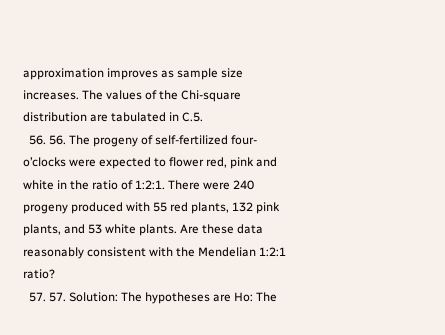approximation improves as sample size increases. The values of the Chi-square distribution are tabulated in C.5.
  56. 56. The progeny of self-fertilized four-o’clocks were expected to flower red, pink and white in the ratio of 1:2:1. There were 240 progeny produced with 55 red plants, 132 pink plants, and 53 white plants. Are these data reasonably consistent with the Mendelian 1:2:1 ratio?
  57. 57. Solution: The hypotheses are Ho: The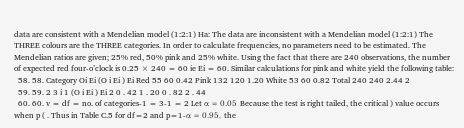data are consistent with a Mendelian model (1:2:1) Ha: The data are inconsistent with a Mendelian model (1:2:1) The THREE colours are the THREE categories. In order to calculate frequencies, no parameters need to be estimated. The Mendelian ratios are given; 25% red, 50% pink and 25% white. Using the fact that there are 240 observations, the number of expected red four-o’clock is 0.25 × 240 = 60 ie Ei = 60. Similar calculations for pink and white yield the following table:
  58. 58. Category Oi Ei (O i Ei ) Ei Red 55 60 0.42 Pink 132 120 1.20 White 53 60 0.82 Total 240 240 2.44 2
  59. 59. 2 3 i 1 (O i Ei ) Ei 2 0 . 42 1 . 20 0 . 82 2 . 44
  60. 60. v = df = no. of categories-1 = 3-1 = 2 Let α = 0.05 Because the test is right tailed, the critical ) value occurs when p ( . Thus in Table C.5 for df=2 and p=1-α = 0.95, the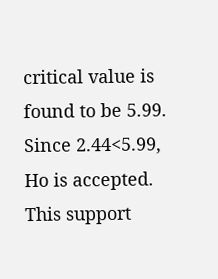critical value is found to be 5.99. Since 2.44<5.99, Ho is accepted. This support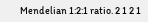Mendelian 1:2:1 ratio. 2 1 2 1